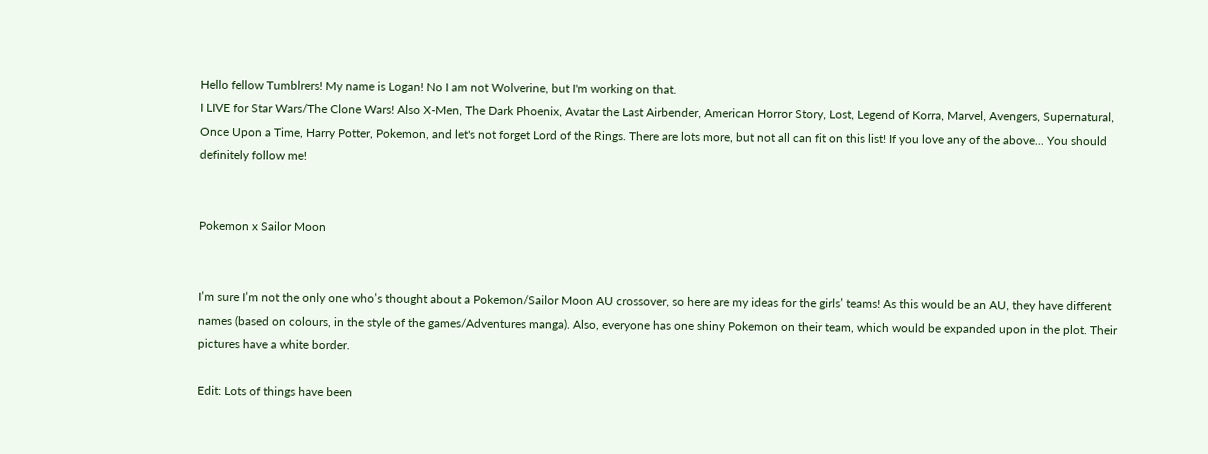Hello fellow Tumblrers! My name is Logan! No I am not Wolverine, but I'm working on that.
I LIVE for Star Wars/The Clone Wars! Also X-Men, The Dark Phoenix, Avatar the Last Airbender, American Horror Story, Lost, Legend of Korra, Marvel, Avengers, Supernatural, Once Upon a Time, Harry Potter, Pokemon, and let's not forget Lord of the Rings. There are lots more, but not all can fit on this list! If you love any of the above... You should definitely follow me!


Pokemon x Sailor Moon


I’m sure I’m not the only one who’s thought about a Pokemon/Sailor Moon AU crossover, so here are my ideas for the girls’ teams! As this would be an AU, they have different names (based on colours, in the style of the games/Adventures manga). Also, everyone has one shiny Pokemon on their team, which would be expanded upon in the plot. Their pictures have a white border.

Edit: Lots of things have been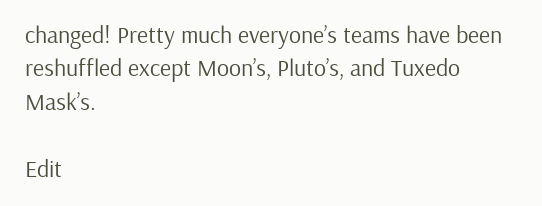changed! Pretty much everyone’s teams have been reshuffled except Moon’s, Pluto’s, and Tuxedo Mask’s.

Edit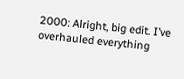2000: Alright, big edit. I’ve overhauled everything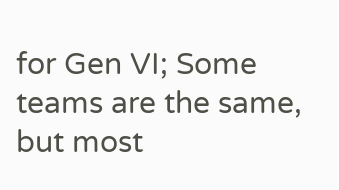for Gen VI; Some teams are the same, but most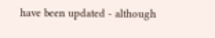have been updated - although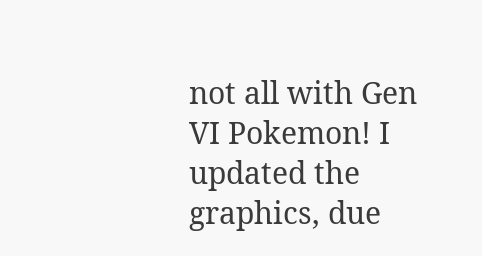not all with Gen VI Pokemon! I updated the graphics, due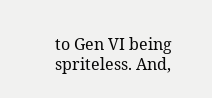to Gen VI being spriteless. And,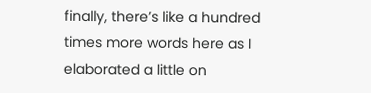finally, there’s like a hundred times more words here as I elaborated a little on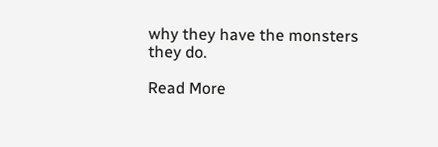why they have the monsters they do.

Read More